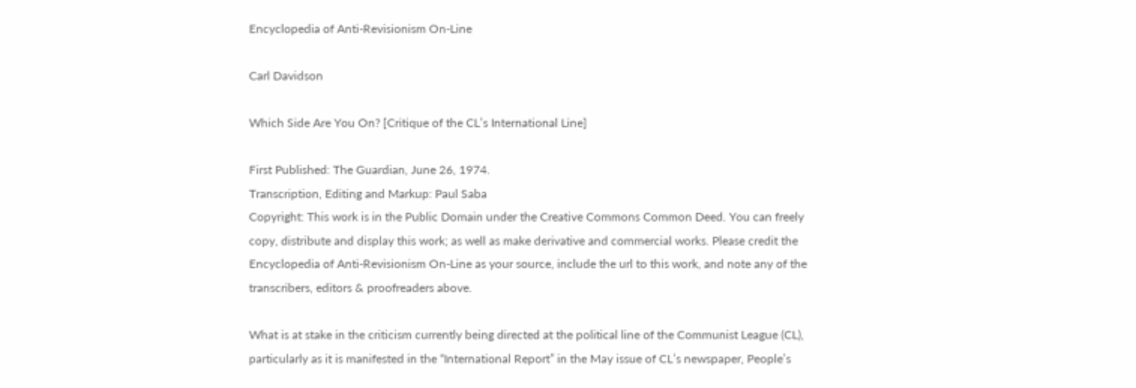Encyclopedia of Anti-Revisionism On-Line

Carl Davidson

Which Side Are You On? [Critique of the CL’s International Line]

First Published: The Guardian, June 26, 1974.
Transcription, Editing and Markup: Paul Saba
Copyright: This work is in the Public Domain under the Creative Commons Common Deed. You can freely copy, distribute and display this work; as well as make derivative and commercial works. Please credit the Encyclopedia of Anti-Revisionism On-Line as your source, include the url to this work, and note any of the transcribers, editors & proofreaders above.

What is at stake in the criticism currently being directed at the political line of the Communist League (CL), particularly as it is manifested in the “International Report” in the May issue of CL’s newspaper, People’s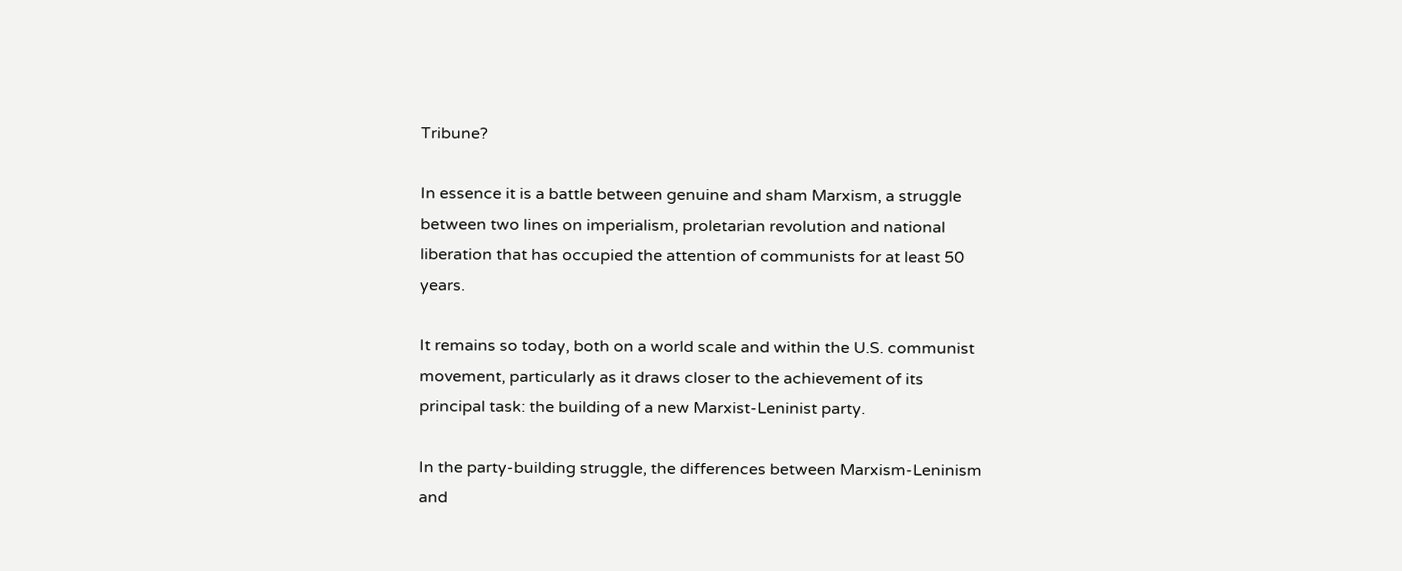Tribune?

In essence it is a battle between genuine and sham Marxism, a struggle between two lines on imperialism, proletarian revolution and national liberation that has occupied the attention of communists for at least 50 years.

It remains so today, both on a world scale and within the U.S. communist movement, particularly as it draws closer to the achievement of its principal task: the building of a new Marxist-Leninist party.

In the party-building struggle, the differences between Marxism-Leninism and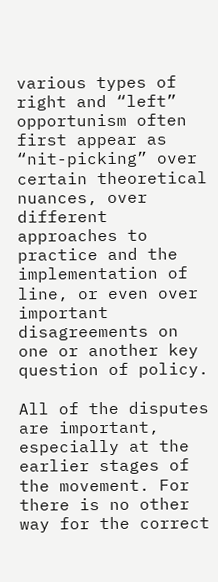various types of right and “left” opportunism often first appear as “nit-picking” over certain theoretical nuances, over different approaches to practice and the implementation of line, or even over important disagreements on one or another key question of policy.

All of the disputes are important, especially at the earlier stages of the movement. For there is no other way for the correct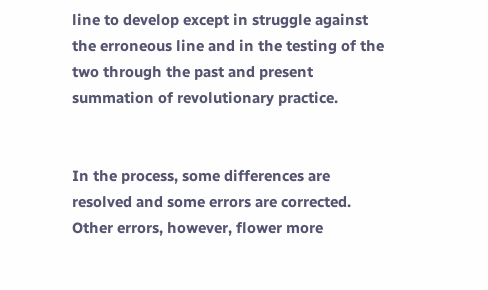line to develop except in struggle against the erroneous line and in the testing of the two through the past and present summation of revolutionary practice.


In the process, some differences are resolved and some errors are corrected. Other errors, however, flower more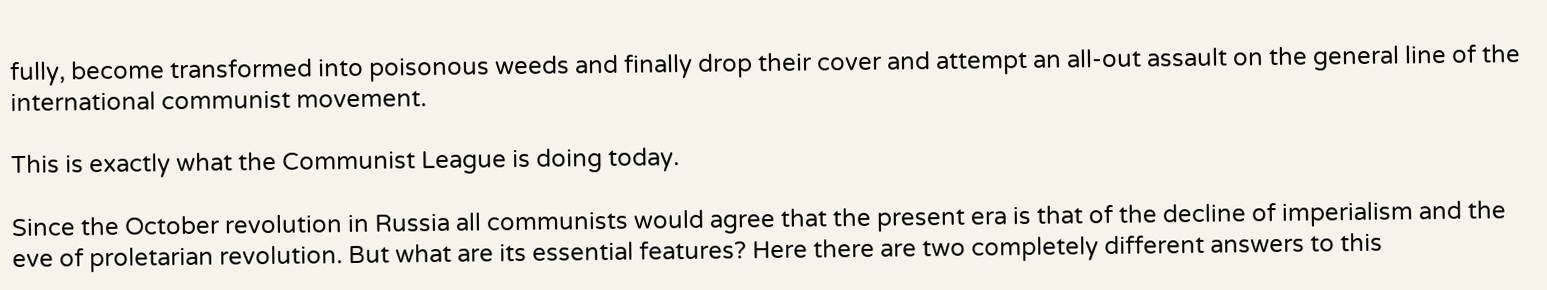fully, become transformed into poisonous weeds and finally drop their cover and attempt an all-out assault on the general line of the international communist movement.

This is exactly what the Communist League is doing today.

Since the October revolution in Russia all communists would agree that the present era is that of the decline of imperialism and the eve of proletarian revolution. But what are its essential features? Here there are two completely different answers to this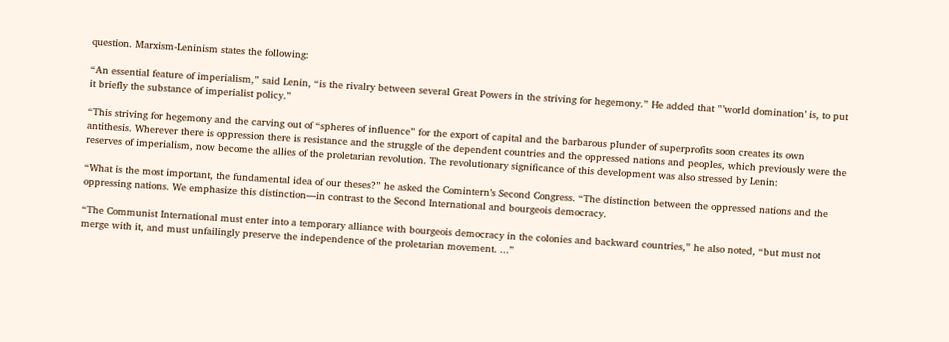question. Marxism-Leninism states the following:

“An essential feature of imperialism,” said Lenin, “is the rivalry between several Great Powers in the striving for hegemony.” He added that ”’world domination’ is, to put it briefly the substance of imperialist policy.”

“This striving for hegemony and the carving out of “spheres of influence” for the export of capital and the barbarous plunder of superprofits soon creates its own antithesis. Wherever there is oppression there is resistance and the struggle of the dependent countries and the oppressed nations and peoples, which previously were the reserves of imperialism, now become the allies of the proletarian revolution. The revolutionary significance of this development was also stressed by Lenin:

“What is the most important, the fundamental idea of our theses?” he asked the Comintern’s Second Congress. “The distinction between the oppressed nations and the oppressing nations. We emphasize this distinction—in contrast to the Second International and bourgeois democracy.

“The Communist International must enter into a temporary alliance with bourgeois democracy in the colonies and backward countries,” he also noted, “but must not merge with it, and must unfailingly preserve the independence of the proletarian movement. ...”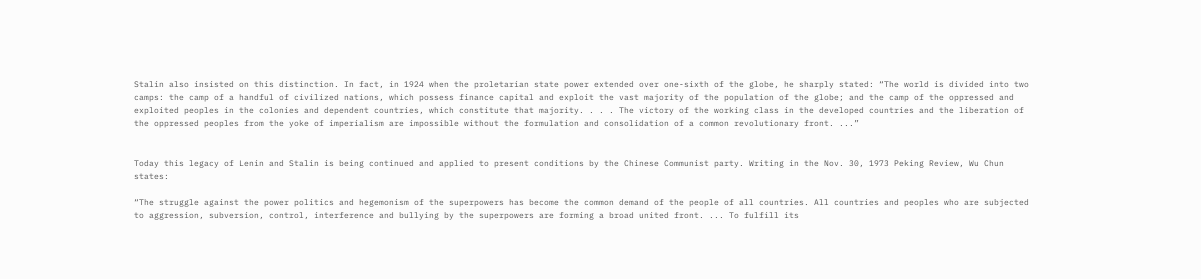Stalin also insisted on this distinction. In fact, in 1924 when the proletarian state power extended over one-sixth of the globe, he sharply stated: “The world is divided into two camps: the camp of a handful of civilized nations, which possess finance capital and exploit the vast majority of the population of the globe; and the camp of the oppressed and exploited peoples in the colonies and dependent countries, which constitute that majority. . . . The victory of the working class in the developed countries and the liberation of the oppressed peoples from the yoke of imperialism are impossible without the formulation and consolidation of a common revolutionary front. ...”


Today this legacy of Lenin and Stalin is being continued and applied to present conditions by the Chinese Communist party. Writing in the Nov. 30, 1973 Peking Review, Wu Chun states:

“The struggle against the power politics and hegemonism of the superpowers has become the common demand of the people of all countries. All countries and peoples who are subjected to aggression, subversion, control, interference and bullying by the superpowers are forming a broad united front. ... To fulfill its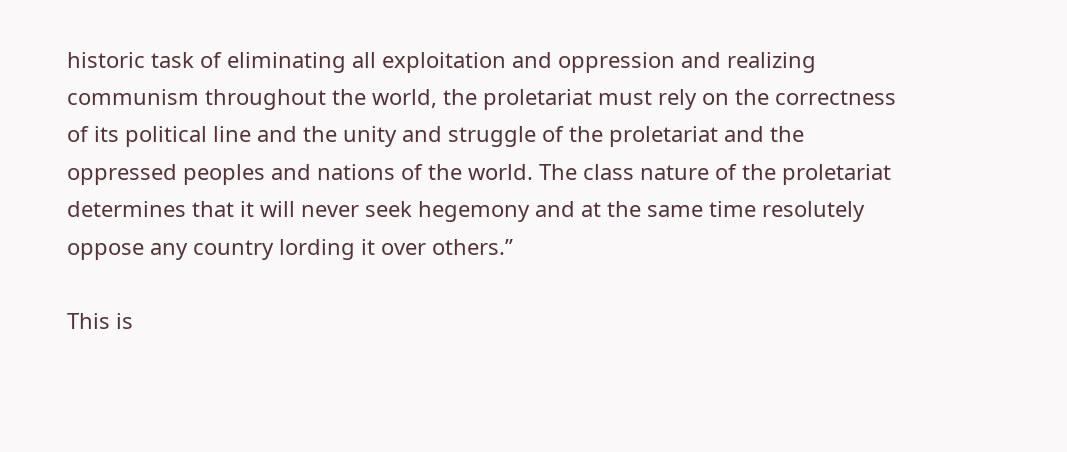historic task of eliminating all exploitation and oppression and realizing communism throughout the world, the proletariat must rely on the correctness of its political line and the unity and struggle of the proletariat and the oppressed peoples and nations of the world. The class nature of the proletariat determines that it will never seek hegemony and at the same time resolutely oppose any country lording it over others.”

This is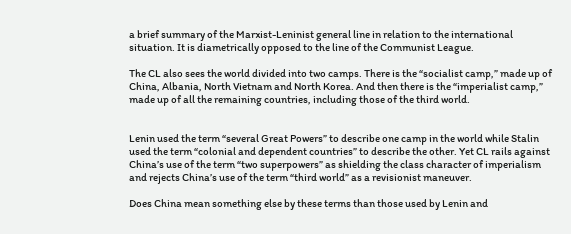a brief summary of the Marxist-Leninist general line in relation to the international situation. It is diametrically opposed to the line of the Communist League.

The CL also sees the world divided into two camps. There is the “socialist camp,” made up of China, Albania, North Vietnam and North Korea. And then there is the “imperialist camp,” made up of all the remaining countries, including those of the third world.


Lenin used the term “several Great Powers” to describe one camp in the world while Stalin used the term “colonial and dependent countries” to describe the other. Yet CL rails against China’s use of the term “two superpowers” as shielding the class character of imperialism and rejects China’s use of the term “third world” as a revisionist maneuver.

Does China mean something else by these terms than those used by Lenin and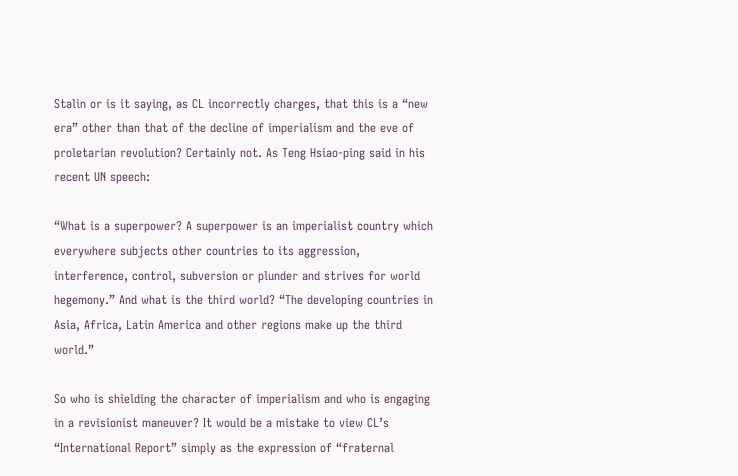Stalin or is it saying, as CL incorrectly charges, that this is a “new era” other than that of the decline of imperialism and the eve of proletarian revolution? Certainly not. As Teng Hsiao-ping said in his recent UN speech:

“What is a superpower? A superpower is an imperialist country which everywhere subjects other countries to its aggression, interference, control, subversion or plunder and strives for world hegemony.” And what is the third world? “The developing countries in Asia, Africa, Latin America and other regions make up the third world.”

So who is shielding the character of imperialism and who is engaging in a revisionist maneuver? It would be a mistake to view CL’s “International Report” simply as the expression of “fraternal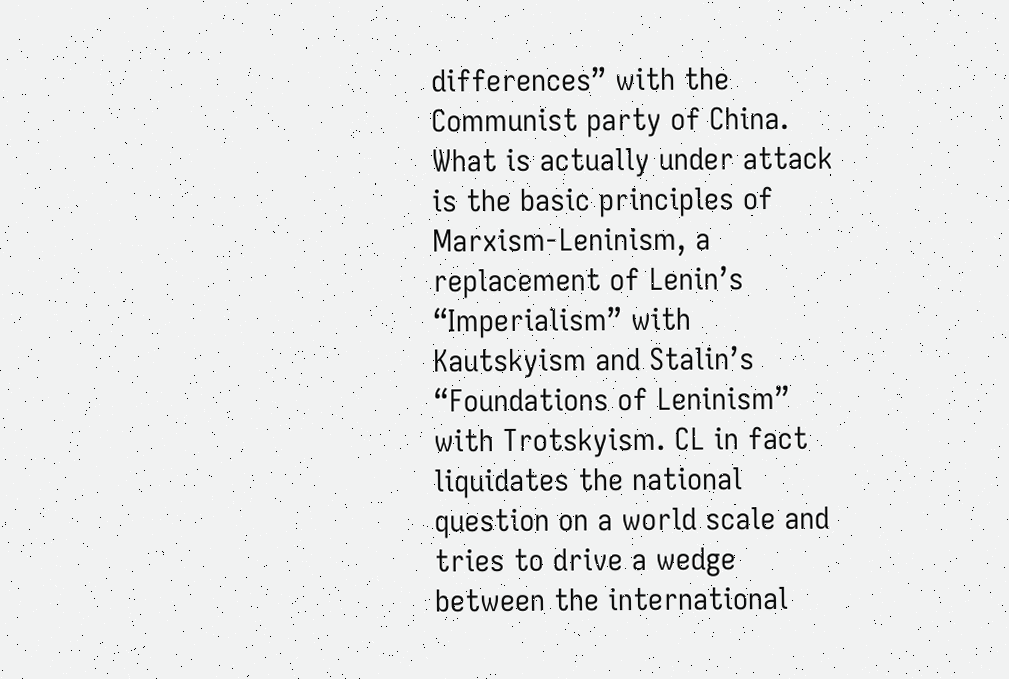differences” with the Communist party of China. What is actually under attack is the basic principles of Marxism-Leninism, a replacement of Lenin’s “Imperialism” with Kautskyism and Stalin’s “Foundations of Leninism” with Trotskyism. CL in fact liquidates the national question on a world scale and tries to drive a wedge between the international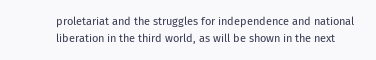proletariat and the struggles for independence and national liberation in the third world, as will be shown in the next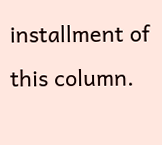installment of this column.